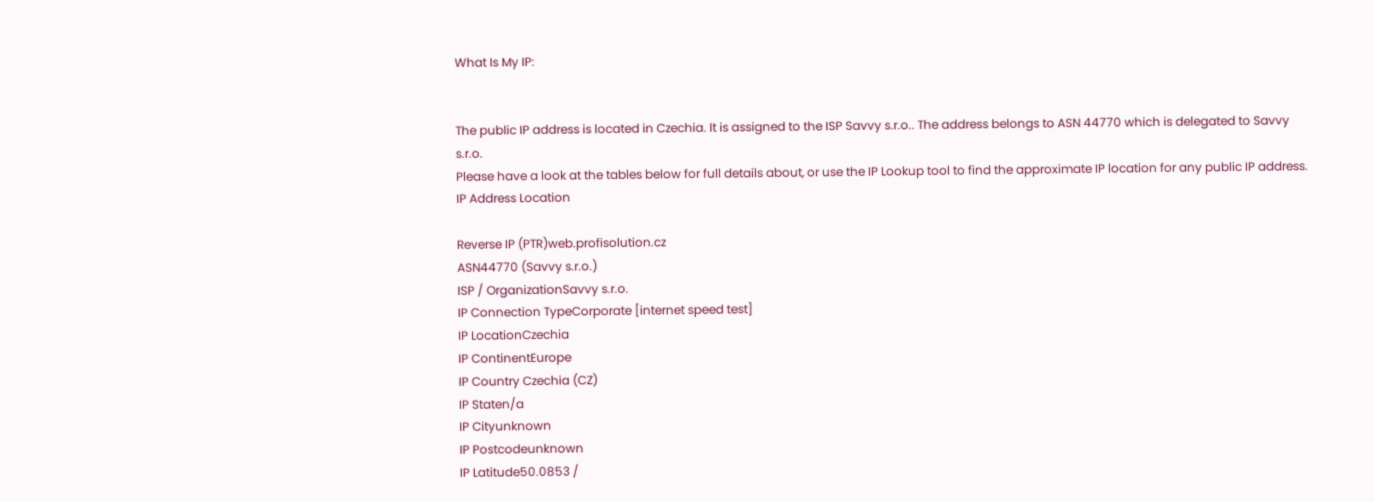What Is My IP:


The public IP address is located in Czechia. It is assigned to the ISP Savvy s.r.o.. The address belongs to ASN 44770 which is delegated to Savvy s.r.o.
Please have a look at the tables below for full details about, or use the IP Lookup tool to find the approximate IP location for any public IP address. IP Address Location

Reverse IP (PTR)web.profisolution.cz
ASN44770 (Savvy s.r.o.)
ISP / OrganizationSavvy s.r.o.
IP Connection TypeCorporate [internet speed test]
IP LocationCzechia
IP ContinentEurope
IP Country Czechia (CZ)
IP Staten/a
IP Cityunknown
IP Postcodeunknown
IP Latitude50.0853 /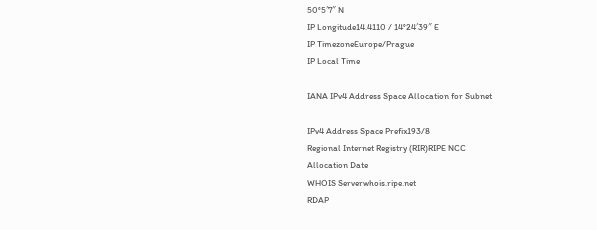50°5′7″ N
IP Longitude14.4110 / 14°24′39″ E
IP TimezoneEurope/Prague
IP Local Time

IANA IPv4 Address Space Allocation for Subnet

IPv4 Address Space Prefix193/8
Regional Internet Registry (RIR)RIPE NCC
Allocation Date
WHOIS Serverwhois.ripe.net
RDAP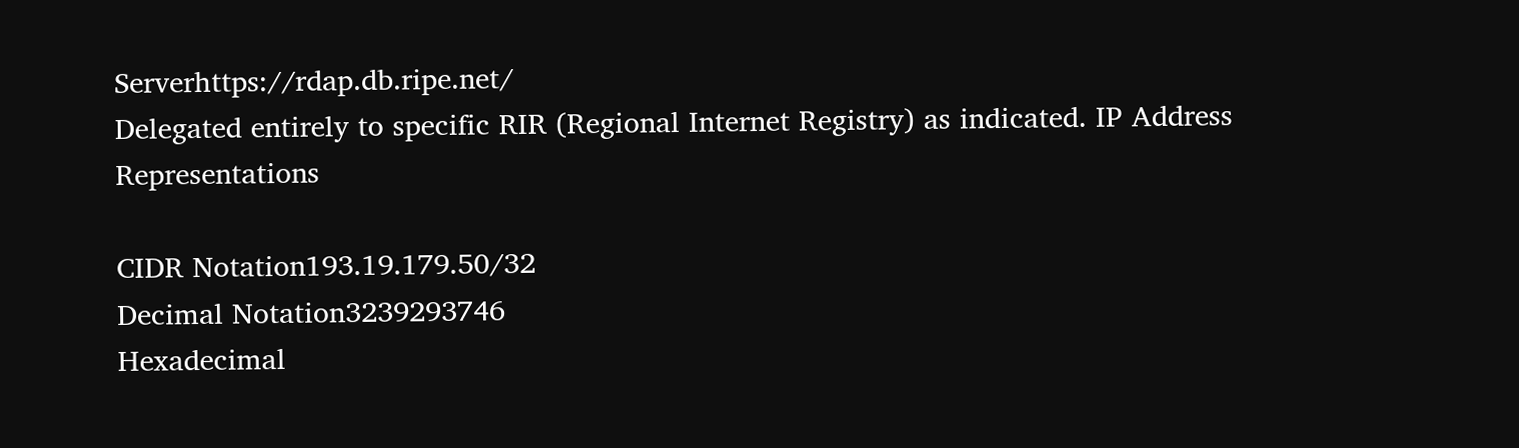Serverhttps://rdap.db.ripe.net/
Delegated entirely to specific RIR (Regional Internet Registry) as indicated. IP Address Representations

CIDR Notation193.19.179.50/32
Decimal Notation3239293746
Hexadecimal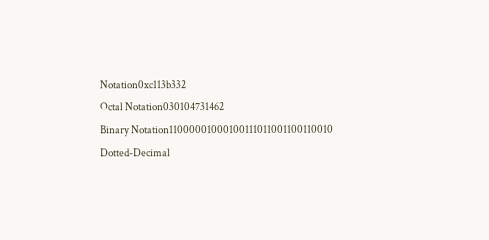Notation0xc113b332
Octal Notation030104731462
Binary Notation11000001000100111011001100110010
Dotted-Decimal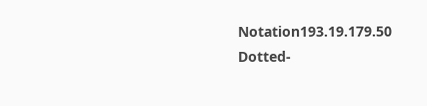Notation193.19.179.50
Dotted-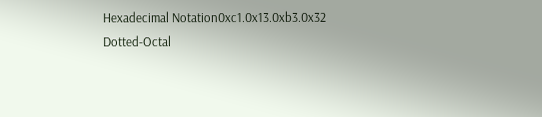Hexadecimal Notation0xc1.0x13.0xb3.0x32
Dotted-Octal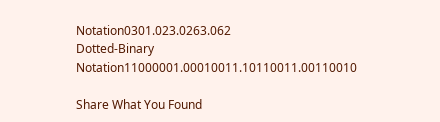Notation0301.023.0263.062
Dotted-Binary Notation11000001.00010011.10110011.00110010

Share What You Found